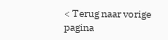< Terug naar vorige pagina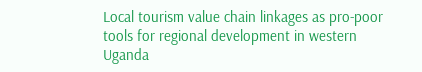Local tourism value chain linkages as pro-poor tools for regional development in western Uganda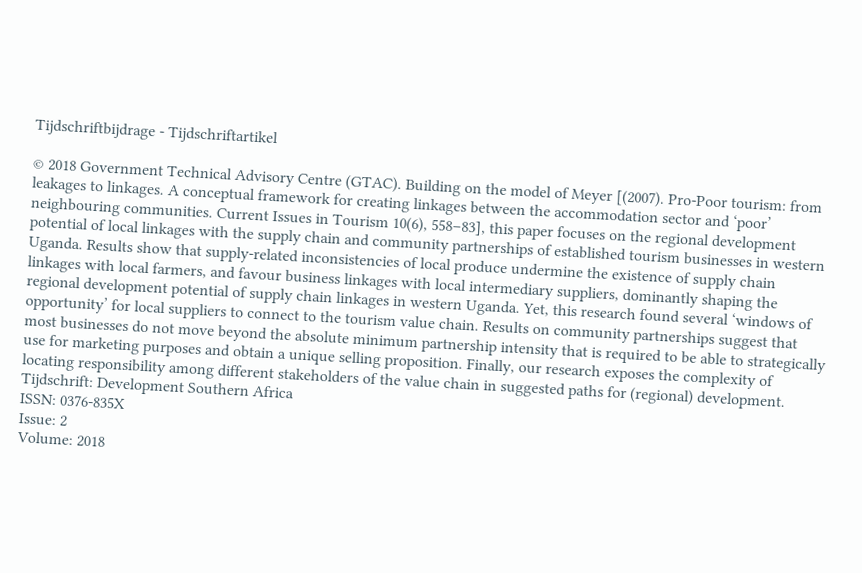Tijdschriftbijdrage - Tijdschriftartikel

© 2018 Government Technical Advisory Centre (GTAC). Building on the model of Meyer [(2007). Pro-Poor tourism: from leakages to linkages. A conceptual framework for creating linkages between the accommodation sector and ‘poor’ neighbouring communities. Current Issues in Tourism 10(6), 558–83], this paper focuses on the regional development potential of local linkages with the supply chain and community partnerships of established tourism businesses in western Uganda. Results show that supply-related inconsistencies of local produce undermine the existence of supply chain linkages with local farmers, and favour business linkages with local intermediary suppliers, dominantly shaping the regional development potential of supply chain linkages in western Uganda. Yet, this research found several ‘windows of opportunity’ for local suppliers to connect to the tourism value chain. Results on community partnerships suggest that most businesses do not move beyond the absolute minimum partnership intensity that is required to be able to strategically use for marketing purposes and obtain a unique selling proposition. Finally, our research exposes the complexity of locating responsibility among different stakeholders of the value chain in suggested paths for (regional) development.
Tijdschrift: Development Southern Africa
ISSN: 0376-835X
Issue: 2
Volume: 2018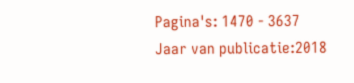Pagina's: 1470 - 3637
Jaar van publicatie:2018